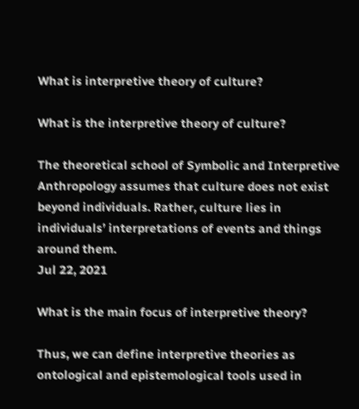What is interpretive theory of culture?

What is the interpretive theory of culture?

The theoretical school of Symbolic and Interpretive Anthropology assumes that culture does not exist beyond individuals. Rather, culture lies in individuals’ interpretations of events and things around them.
Jul 22, 2021

What is the main focus of interpretive theory?

Thus, we can define interpretive theories as ontological and epistemological tools used in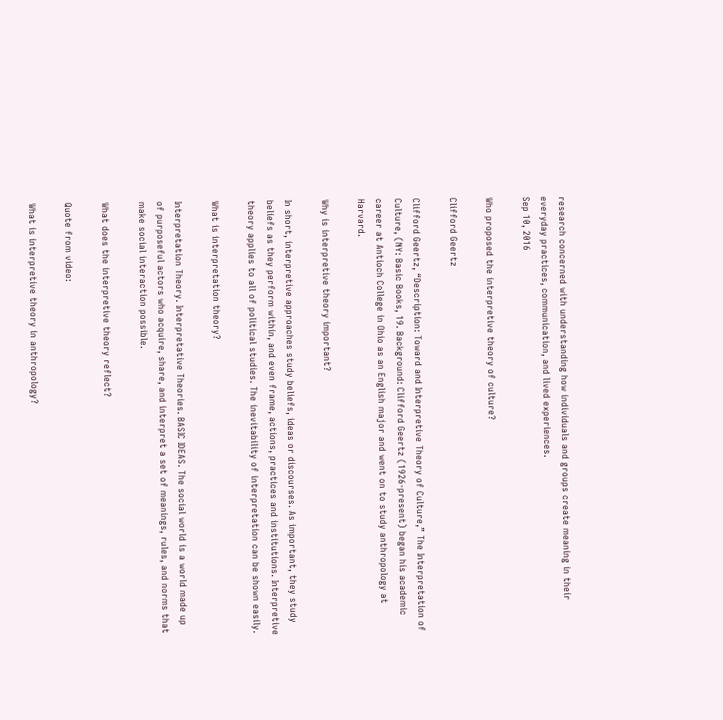research concerned with understanding how individuals and groups create meaning in their everyday practices, communication, and lived experiences.
Sep 10, 2016

Who proposed the interpretive theory of culture?

Clifford Geertz

Clifford Geertz, “Description: Toward and Interpretive Theory of Culture,” The Interpretation of Culture, (NY: Basic Books, 19. Background: Clifford Geertz (1926-present) began his academic career at Antioch College in Ohio as an English major and went on to study anthropology at Harvard.

Why is interpretive theory important?

In short, interpretive approaches study beliefs, ideas or discourses. As important, they study beliefs as they perform within, and even frame, actions, practices and institutions. Interpretive theory applies to all of political studies. The inevitability of interpretation can be shown easily.

What is interpretation theory?

Interpretation Theory. Interpretative Theories. BASIC IDEAS. The social world is a world made up of purposeful actors who acquire, share, and interpret a set of meanings, rules, and norms that make social interaction possible.

What does the interpretive theory reflect?

Quote from video:

What is interpretive theory in anthropology?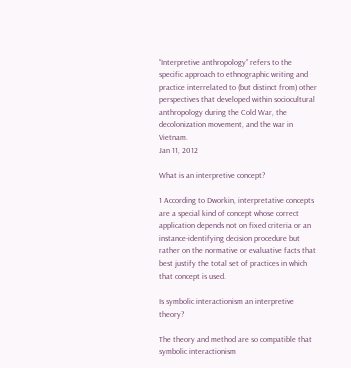“Interpretive anthropology” refers to the specific approach to ethnographic writing and practice interrelated to (but distinct from) other perspectives that developed within sociocultural anthropology during the Cold War, the decolonization movement, and the war in Vietnam.
Jan 11, 2012

What is an interpretive concept?

1 According to Dworkin, interpretative concepts are a special kind of concept whose correct application depends not on fixed criteria or an instance-identifying decision procedure but rather on the normative or evaluative facts that best justify the total set of practices in which that concept is used.

Is symbolic interactionism an interpretive theory?

The theory and method are so compatible that symbolic interactionism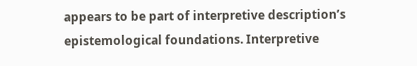appears to be part of interpretive description’s epistemological foundations. Interpretive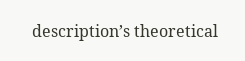description’s theoretical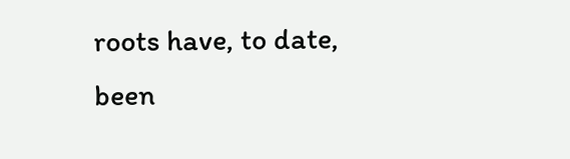roots have, to date, been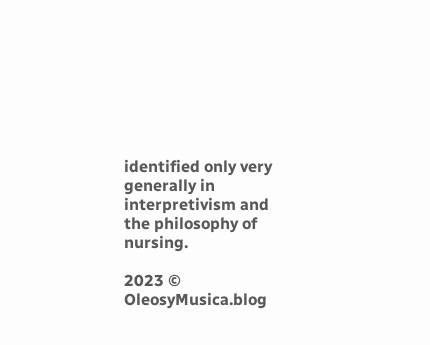identified only very generally in interpretivism and the philosophy of nursing.

2023 © OleosyMusica.blog